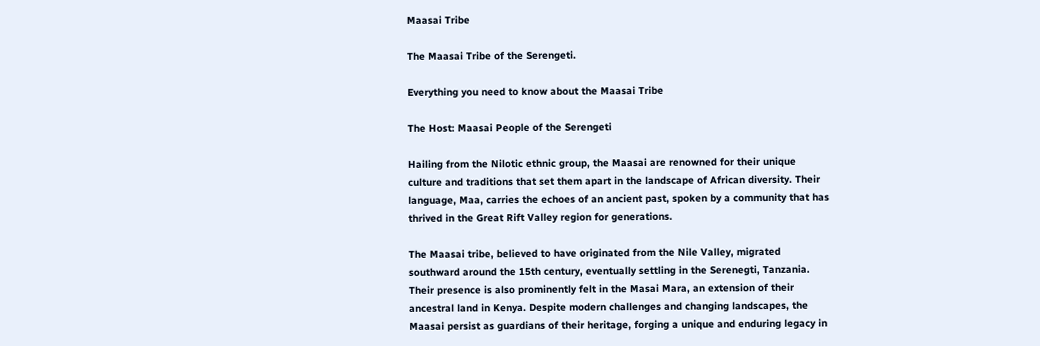Maasai Tribe

The Maasai Tribe of the Serengeti.

Everything you need to know about the Maasai Tribe

The Host: Maasai People of the Serengeti

Hailing from the Nilotic ethnic group, the Maasai are renowned for their unique culture and traditions that set them apart in the landscape of African diversity. Their language, Maa, carries the echoes of an ancient past, spoken by a community that has thrived in the Great Rift Valley region for generations.

The Maasai tribe, believed to have originated from the Nile Valley, migrated southward around the 15th century, eventually settling in the Serenegti, Tanzania. Their presence is also prominently felt in the Masai Mara, an extension of their ancestral land in Kenya. Despite modern challenges and changing landscapes, the Maasai persist as guardians of their heritage, forging a unique and enduring legacy in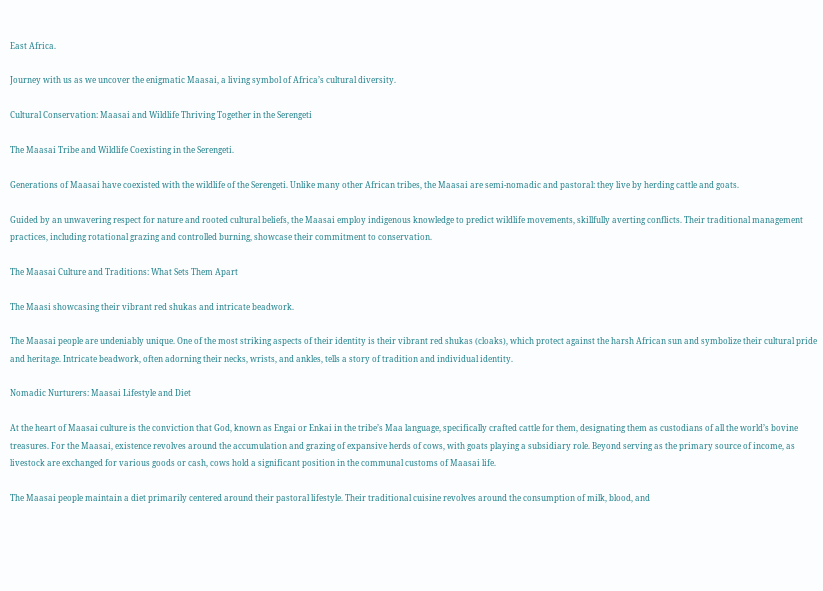East Africa.

Journey with us as we uncover the enigmatic Maasai, a living symbol of Africa’s cultural diversity.

Cultural Conservation: Maasai and Wildlife Thriving Together in the Serengeti

The Maasai Tribe and Wildlife Coexisting in the Serengeti.

Generations of Maasai have coexisted with the wildlife of the Serengeti. Unlike many other African tribes, the Maasai are semi-nomadic and pastoral: they live by herding cattle and goats.

Guided by an unwavering respect for nature and rooted cultural beliefs, the Maasai employ indigenous knowledge to predict wildlife movements, skillfully averting conflicts. Their traditional management practices, including rotational grazing and controlled burning, showcase their commitment to conservation.

The Maasai Culture and Traditions: What Sets Them Apart

The Maasi showcasing their vibrant red shukas and intricate beadwork.

The Maasai people are undeniably unique. One of the most striking aspects of their identity is their vibrant red shukas (cloaks), which protect against the harsh African sun and symbolize their cultural pride and heritage. Intricate beadwork, often adorning their necks, wrists, and ankles, tells a story of tradition and individual identity.

Nomadic Nurturers: Maasai Lifestyle and Diet

At the heart of Maasai culture is the conviction that God, known as Engai or Enkai in the tribe’s Maa language, specifically crafted cattle for them, designating them as custodians of all the world’s bovine treasures. For the Maasai, existence revolves around the accumulation and grazing of expansive herds of cows, with goats playing a subsidiary role. Beyond serving as the primary source of income, as livestock are exchanged for various goods or cash, cows hold a significant position in the communal customs of Maasai life.

The Maasai people maintain a diet primarily centered around their pastoral lifestyle. Their traditional cuisine revolves around the consumption of milk, blood, and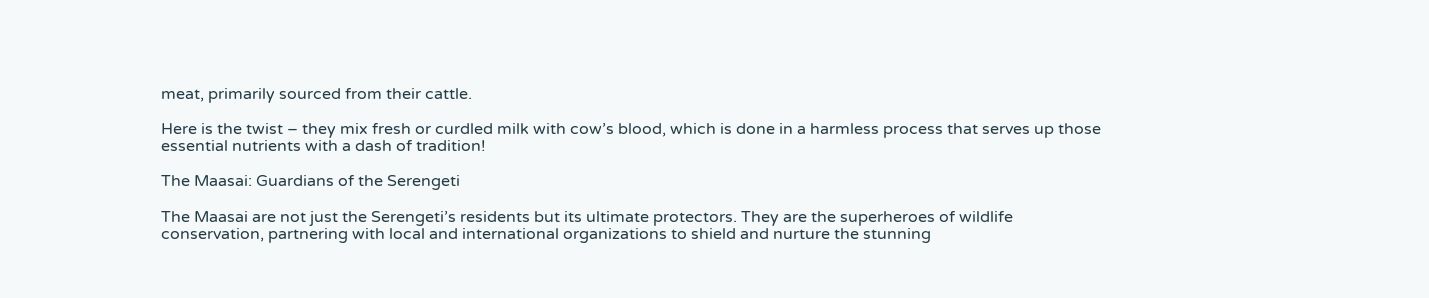meat, primarily sourced from their cattle.

Here is the twist – they mix fresh or curdled milk with cow’s blood, which is done in a harmless process that serves up those essential nutrients with a dash of tradition!

The Maasai: Guardians of the Serengeti

The Maasai are not just the Serengeti’s residents but its ultimate protectors. They are the superheroes of wildlife conservation, partnering with local and international organizations to shield and nurture the stunning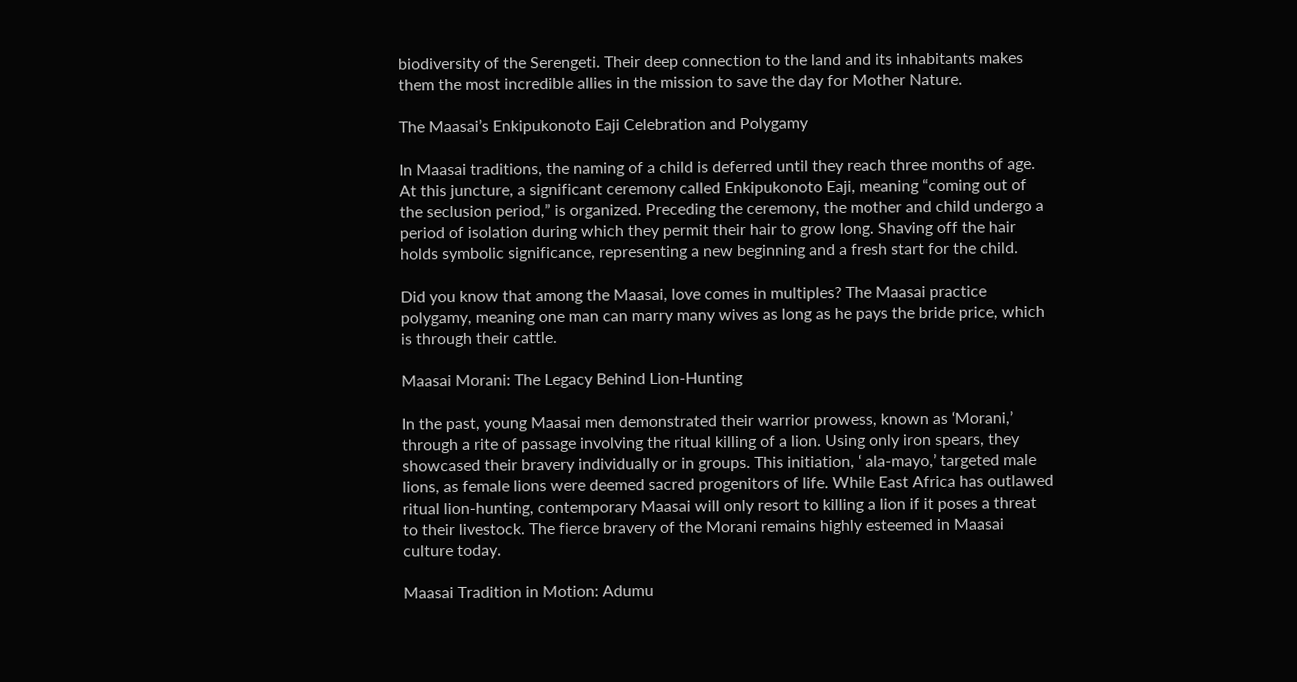biodiversity of the Serengeti. Their deep connection to the land and its inhabitants makes them the most incredible allies in the mission to save the day for Mother Nature.

The Maasai’s Enkipukonoto Eaji Celebration and Polygamy

In Maasai traditions, the naming of a child is deferred until they reach three months of age. At this juncture, a significant ceremony called Enkipukonoto Eaji, meaning “coming out of the seclusion period,” is organized. Preceding the ceremony, the mother and child undergo a period of isolation during which they permit their hair to grow long. Shaving off the hair holds symbolic significance, representing a new beginning and a fresh start for the child.

Did you know that among the Maasai, love comes in multiples? The Maasai practice polygamy, meaning one man can marry many wives as long as he pays the bride price, which is through their cattle.

Maasai Morani: The Legacy Behind Lion-Hunting

In the past, young Maasai men demonstrated their warrior prowess, known as ‘Morani,’ through a rite of passage involving the ritual killing of a lion. Using only iron spears, they showcased their bravery individually or in groups. This initiation, ‘ ala-mayo,’ targeted male lions, as female lions were deemed sacred progenitors of life. While East Africa has outlawed ritual lion-hunting, contemporary Maasai will only resort to killing a lion if it poses a threat to their livestock. The fierce bravery of the Morani remains highly esteemed in Maasai culture today.

Maasai Tradition in Motion: Adumu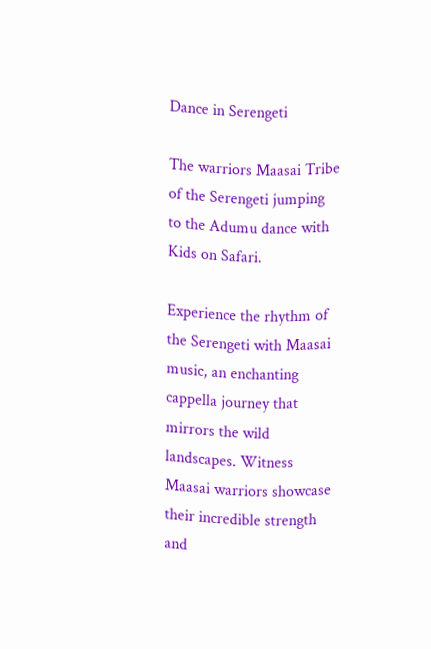Dance in Serengeti

The warriors Maasai Tribe of the Serengeti jumping to the Adumu dance with Kids on Safari.

Experience the rhythm of the Serengeti with Maasai music, an enchanting cappella journey that mirrors the wild landscapes. Witness Maasai warriors showcase their incredible strength and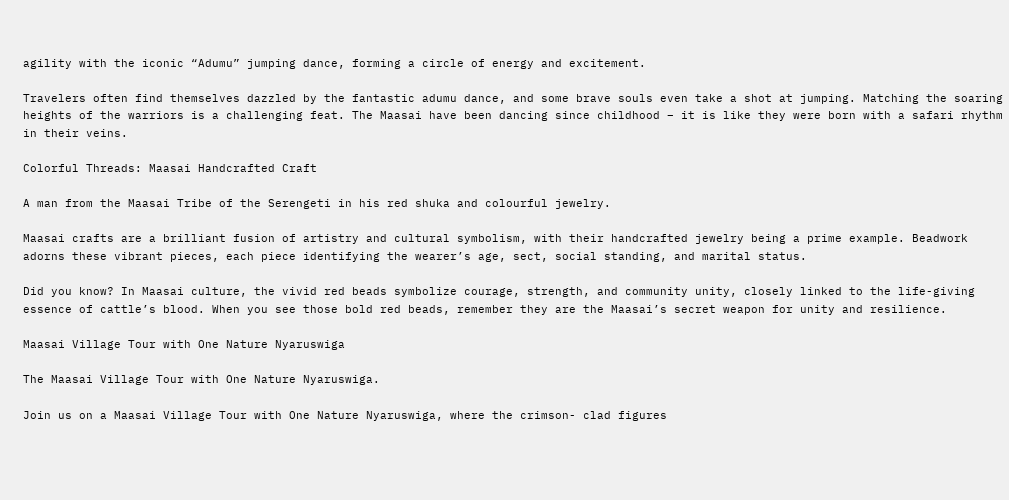agility with the iconic “Adumu” jumping dance, forming a circle of energy and excitement.

Travelers often find themselves dazzled by the fantastic adumu dance, and some brave souls even take a shot at jumping. Matching the soaring heights of the warriors is a challenging feat. The Maasai have been dancing since childhood – it is like they were born with a safari rhythm in their veins.

Colorful Threads: Maasai Handcrafted Craft

A man from the Maasai Tribe of the Serengeti in his red shuka and colourful jewelry.

Maasai crafts are a brilliant fusion of artistry and cultural symbolism, with their handcrafted jewelry being a prime example. Beadwork adorns these vibrant pieces, each piece identifying the wearer’s age, sect, social standing, and marital status.

Did you know? In Maasai culture, the vivid red beads symbolize courage, strength, and community unity, closely linked to the life-giving essence of cattle’s blood. When you see those bold red beads, remember they are the Maasai’s secret weapon for unity and resilience.

Maasai Village Tour with One Nature Nyaruswiga

The Maasai Village Tour with One Nature Nyaruswiga.

Join us on a Maasai Village Tour with One Nature Nyaruswiga, where the crimson- clad figures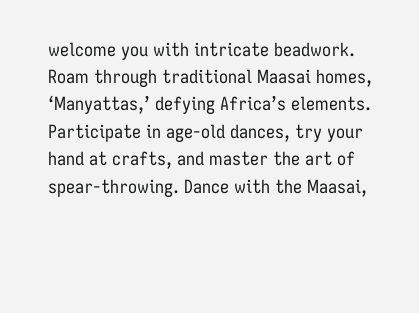welcome you with intricate beadwork. Roam through traditional Maasai homes, ‘Manyattas,’ defying Africa’s elements. Participate in age-old dances, try your hand at crafts, and master the art of spear-throwing. Dance with the Maasai,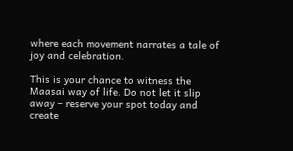where each movement narrates a tale of joy and celebration.

This is your chance to witness the Maasai way of life. Do not let it slip away – reserve your spot today and create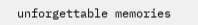unforgettable memories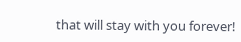that will stay with you forever!